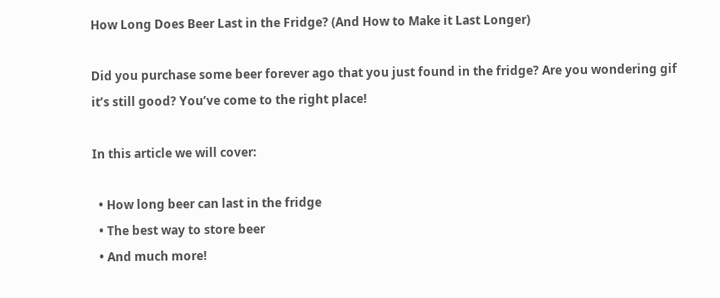How Long Does Beer Last in the Fridge? (And How to Make it Last Longer)

Did you purchase some beer forever ago that you just found in the fridge? Are you wondering gif it’s still good? You’ve come to the right place!

In this article we will cover:

  • How long beer can last in the fridge
  • The best way to store beer
  • And much more!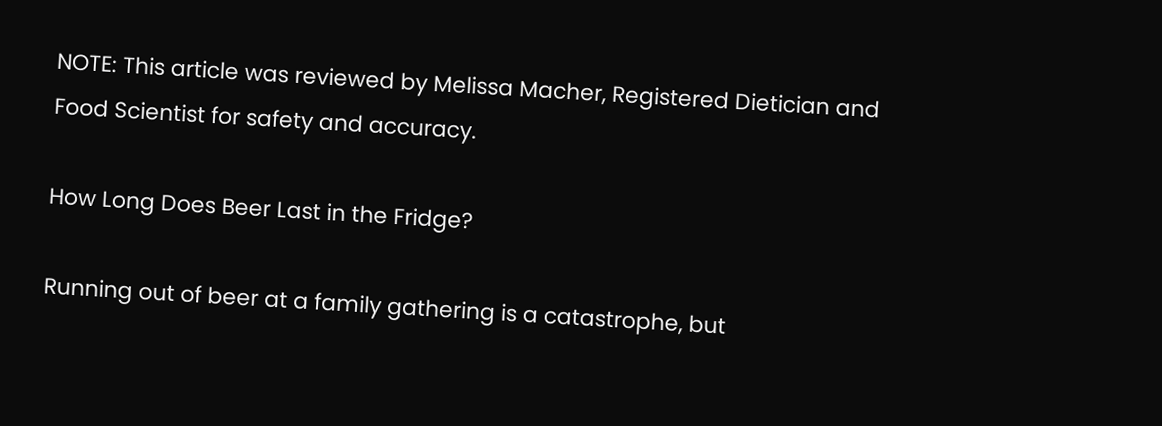NOTE: This article was reviewed by Melissa Macher, Registered Dietician and Food Scientist for safety and accuracy.

How Long Does Beer Last in the Fridge?

Running out of beer at a family gathering is a catastrophe, but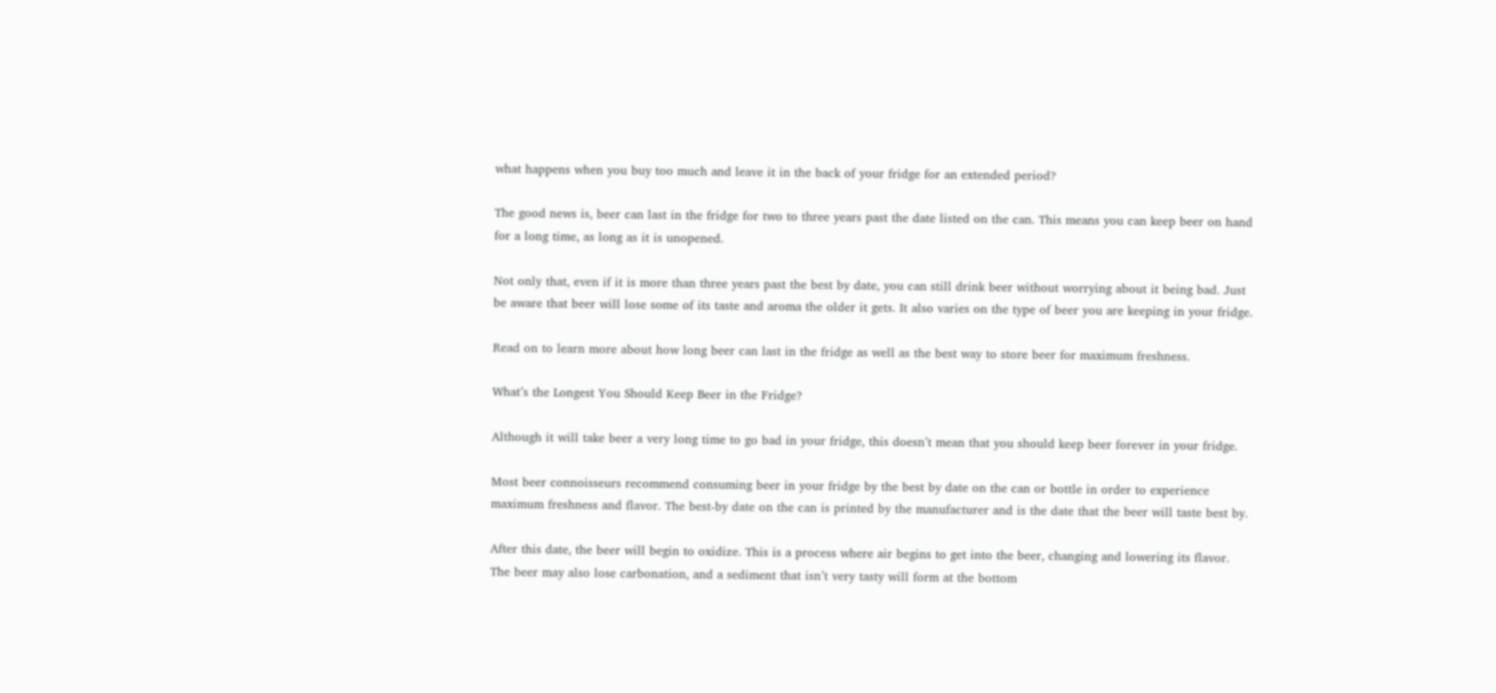what happens when you buy too much and leave it in the back of your fridge for an extended period?

The good news is, beer can last in the fridge for two to three years past the date listed on the can. This means you can keep beer on hand for a long time, as long as it is unopened.

Not only that, even if it is more than three years past the best by date, you can still drink beer without worrying about it being bad. Just be aware that beer will lose some of its taste and aroma the older it gets. It also varies on the type of beer you are keeping in your fridge.

Read on to learn more about how long beer can last in the fridge as well as the best way to store beer for maximum freshness.

What’s the Longest You Should Keep Beer in the Fridge?

Although it will take beer a very long time to go bad in your fridge, this doesn’t mean that you should keep beer forever in your fridge.

Most beer connoisseurs recommend consuming beer in your fridge by the best by date on the can or bottle in order to experience maximum freshness and flavor. The best-by date on the can is printed by the manufacturer and is the date that the beer will taste best by.

After this date, the beer will begin to oxidize. This is a process where air begins to get into the beer, changing and lowering its flavor. The beer may also lose carbonation, and a sediment that isn’t very tasty will form at the bottom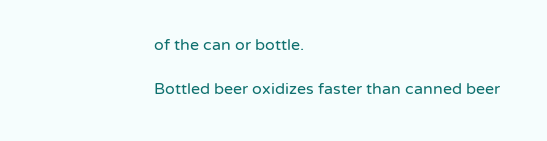of the can or bottle.

Bottled beer oxidizes faster than canned beer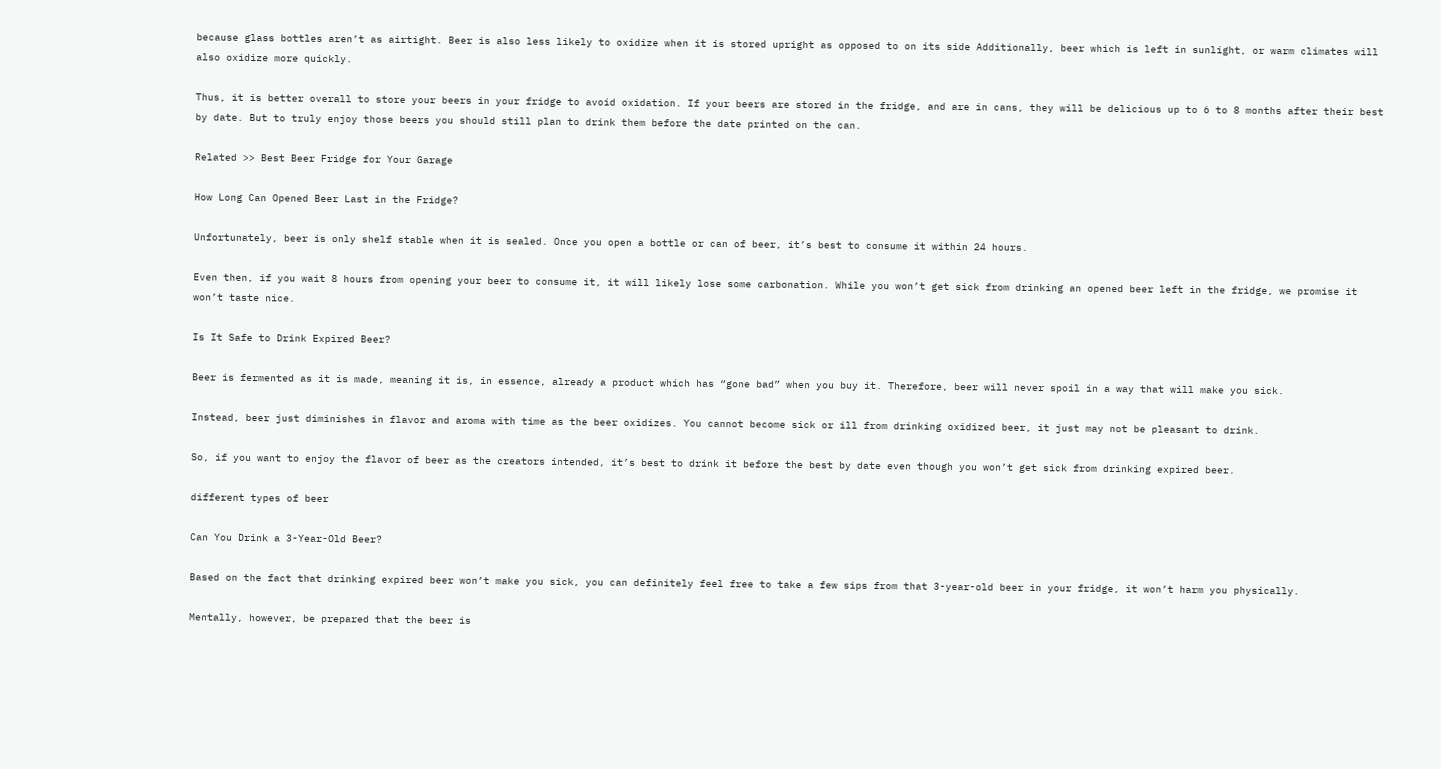because glass bottles aren’t as airtight. Beer is also less likely to oxidize when it is stored upright as opposed to on its side Additionally, beer which is left in sunlight, or warm climates will also oxidize more quickly.

Thus, it is better overall to store your beers in your fridge to avoid oxidation. If your beers are stored in the fridge, and are in cans, they will be delicious up to 6 to 8 months after their best by date. But to truly enjoy those beers you should still plan to drink them before the date printed on the can.

Related >> Best Beer Fridge for Your Garage

How Long Can Opened Beer Last in the Fridge?

Unfortunately, beer is only shelf stable when it is sealed. Once you open a bottle or can of beer, it’s best to consume it within 24 hours.

Even then, if you wait 8 hours from opening your beer to consume it, it will likely lose some carbonation. While you won’t get sick from drinking an opened beer left in the fridge, we promise it won’t taste nice.

Is It Safe to Drink Expired Beer?

Beer is fermented as it is made, meaning it is, in essence, already a product which has “gone bad” when you buy it. Therefore, beer will never spoil in a way that will make you sick.

Instead, beer just diminishes in flavor and aroma with time as the beer oxidizes. You cannot become sick or ill from drinking oxidized beer, it just may not be pleasant to drink.

So, if you want to enjoy the flavor of beer as the creators intended, it’s best to drink it before the best by date even though you won’t get sick from drinking expired beer.

different types of beer

Can You Drink a 3-Year-Old Beer?

Based on the fact that drinking expired beer won’t make you sick, you can definitely feel free to take a few sips from that 3-year-old beer in your fridge, it won’t harm you physically.

Mentally, however, be prepared that the beer is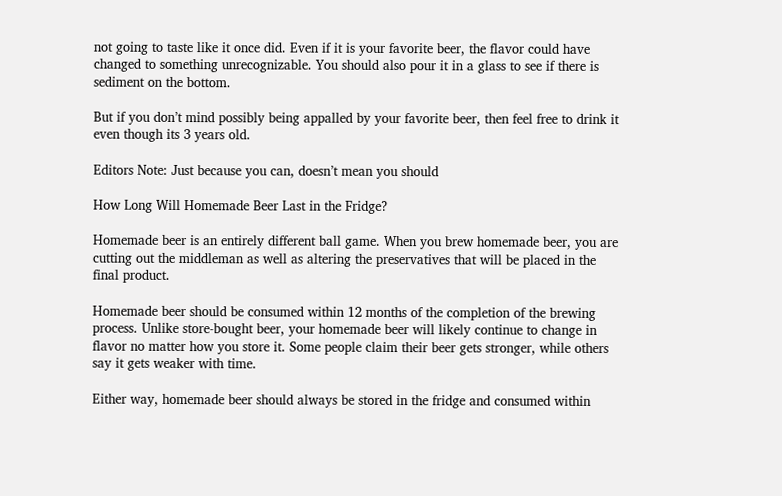not going to taste like it once did. Even if it is your favorite beer, the flavor could have changed to something unrecognizable. You should also pour it in a glass to see if there is sediment on the bottom.

But if you don’t mind possibly being appalled by your favorite beer, then feel free to drink it even though its 3 years old.

Editors Note: Just because you can, doesn’t mean you should

How Long Will Homemade Beer Last in the Fridge?

Homemade beer is an entirely different ball game. When you brew homemade beer, you are cutting out the middleman as well as altering the preservatives that will be placed in the final product.

Homemade beer should be consumed within 12 months of the completion of the brewing process. Unlike store-bought beer, your homemade beer will likely continue to change in flavor no matter how you store it. Some people claim their beer gets stronger, while others say it gets weaker with time.

Either way, homemade beer should always be stored in the fridge and consumed within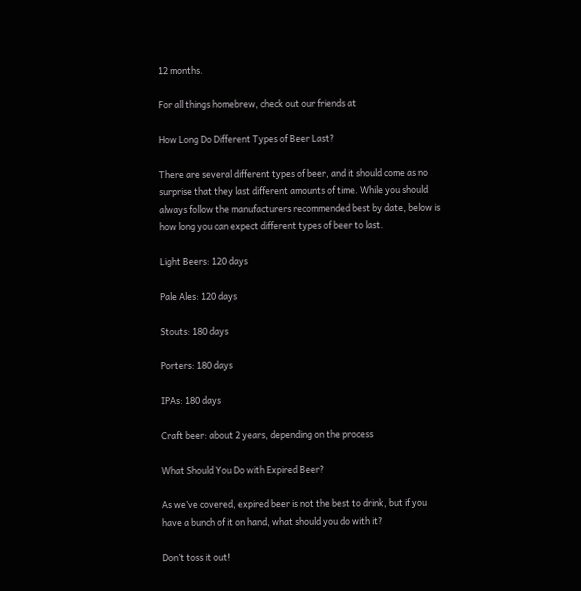12 months.

For all things homebrew, check out our friends at

How Long Do Different Types of Beer Last?

There are several different types of beer, and it should come as no surprise that they last different amounts of time. While you should always follow the manufacturers recommended best by date, below is how long you can expect different types of beer to last.

Light Beers: 120 days

Pale Ales: 120 days

Stouts: 180 days

Porters: 180 days

IPAs: 180 days

Craft beer: about 2 years, depending on the process

What Should You Do with Expired Beer?

As we’ve covered, expired beer is not the best to drink, but if you have a bunch of it on hand, what should you do with it?

Don’t toss it out!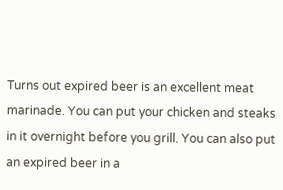Turns out expired beer is an excellent meat marinade. You can put your chicken and steaks in it overnight before you grill. You can also put an expired beer in a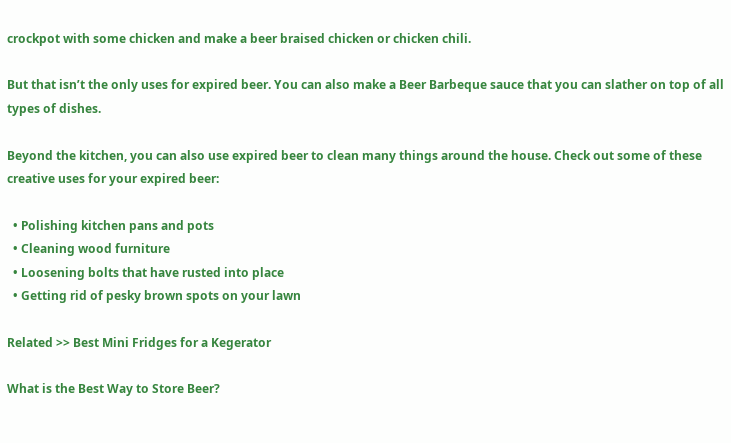crockpot with some chicken and make a beer braised chicken or chicken chili.

But that isn’t the only uses for expired beer. You can also make a Beer Barbeque sauce that you can slather on top of all types of dishes.

Beyond the kitchen, you can also use expired beer to clean many things around the house. Check out some of these creative uses for your expired beer:

  • Polishing kitchen pans and pots
  • Cleaning wood furniture
  • Loosening bolts that have rusted into place
  • Getting rid of pesky brown spots on your lawn

Related >> Best Mini Fridges for a Kegerator

What is the Best Way to Store Beer?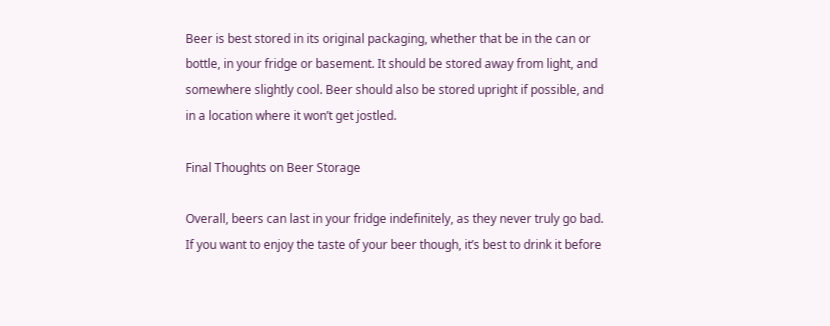Beer is best stored in its original packaging, whether that be in the can or bottle, in your fridge or basement. It should be stored away from light, and somewhere slightly cool. Beer should also be stored upright if possible, and in a location where it won’t get jostled.

Final Thoughts on Beer Storage

Overall, beers can last in your fridge indefinitely, as they never truly go bad. If you want to enjoy the taste of your beer though, it’s best to drink it before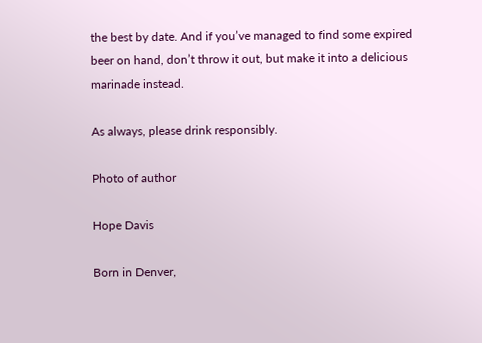the best by date. And if you’ve managed to find some expired beer on hand, don’t throw it out, but make it into a delicious marinade instead.

As always, please drink responsibly.

Photo of author

Hope Davis

Born in Denver,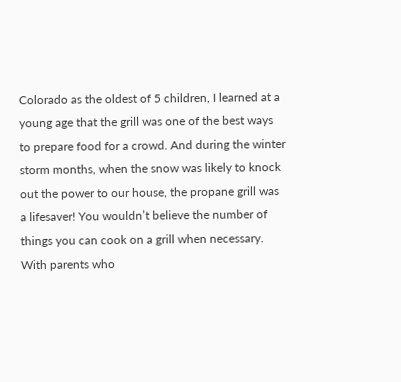Colorado as the oldest of 5 children, I learned at a young age that the grill was one of the best ways to prepare food for a crowd. And during the winter storm months, when the snow was likely to knock out the power to our house, the propane grill was a lifesaver! You wouldn’t believe the number of things you can cook on a grill when necessary. With parents who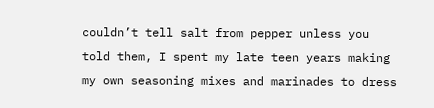couldn’t tell salt from pepper unless you told them, I spent my late teen years making my own seasoning mixes and marinades to dress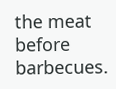the meat before barbecues.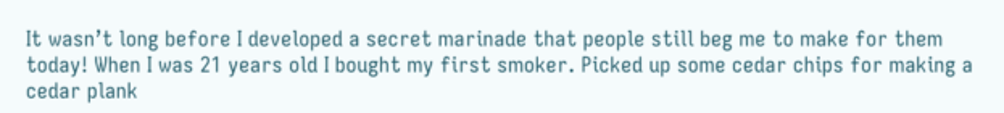It wasn’t long before I developed a secret marinade that people still beg me to make for them today! When I was 21 years old I bought my first smoker. Picked up some cedar chips for making a cedar plank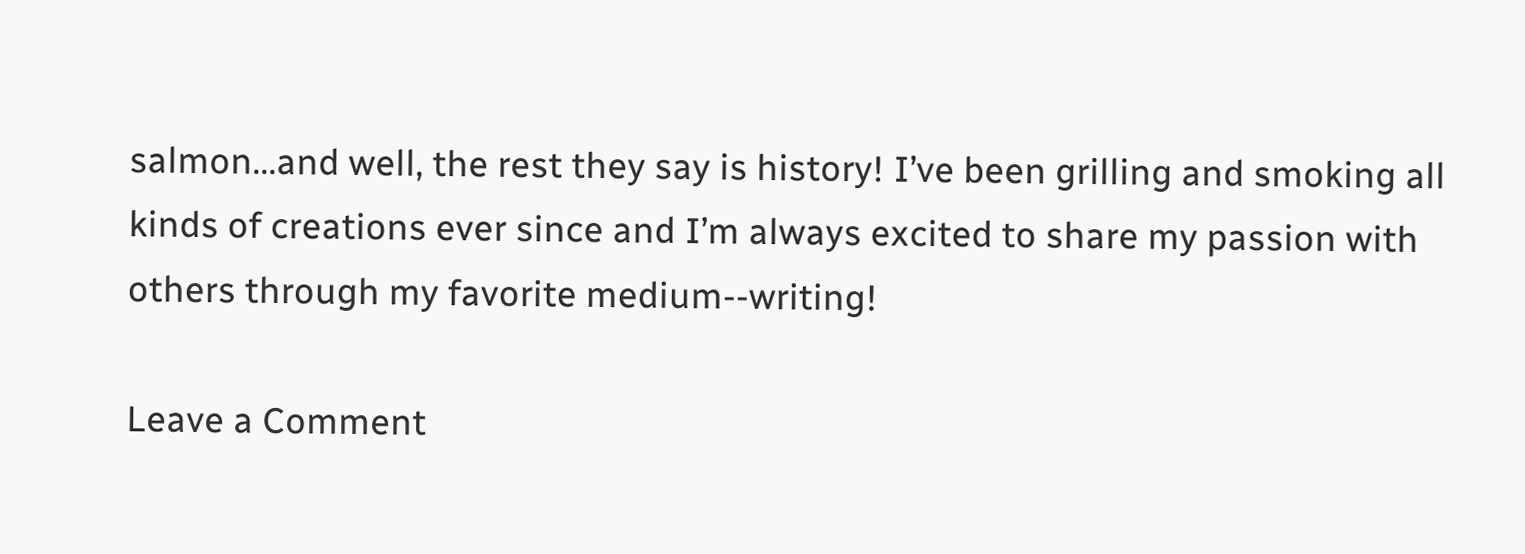salmon...and well, the rest they say is history! I’ve been grilling and smoking all kinds of creations ever since and I’m always excited to share my passion with others through my favorite medium--writing!

Leave a Comment